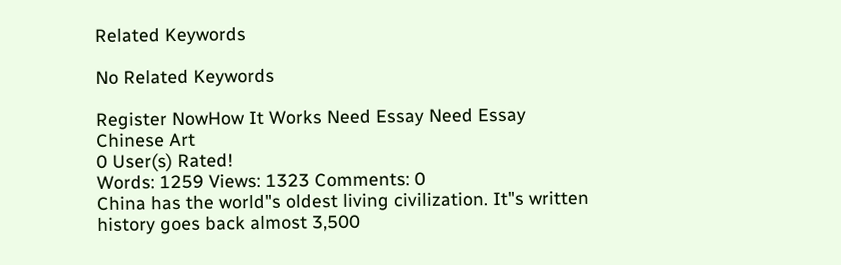Related Keywords

No Related Keywords

Register NowHow It Works Need Essay Need Essay
Chinese Art
0 User(s) Rated!
Words: 1259 Views: 1323 Comments: 0
China has the world"s oldest living civilization. It"s written history goes back almost 3,500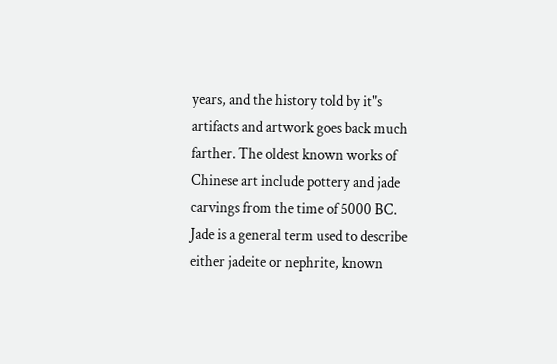years, and the history told by it"s artifacts and artwork goes back much farther. The oldest known works of Chinese art include pottery and jade carvings from the time of 5000 BC. Jade is a general term used to describe either jadeite or nephrite, known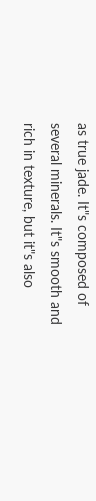as true jade. It"s composed of several minerals. It"s smooth and rich in texture, but it"s also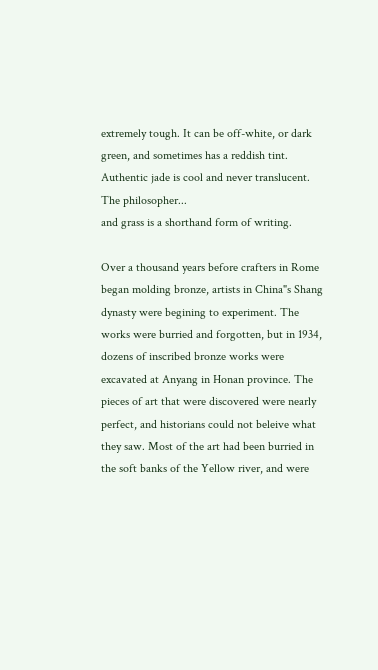extremely tough. It can be off-white, or dark green, and sometimes has a reddish tint. Authentic jade is cool and never translucent. The philosopher...
and grass is a shorthand form of writing.

Over a thousand years before crafters in Rome began molding bronze, artists in China"s Shang dynasty were begining to experiment. The works were burried and forgotten, but in 1934, dozens of inscribed bronze works were excavated at Anyang in Honan province. The pieces of art that were discovered were nearly perfect, and historians could not beleive what they saw. Most of the art had been burried in the soft banks of the Yellow river, and were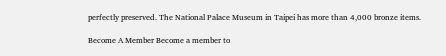perfectly preserved. The National Palace Museum in Taipei has more than 4,000 bronze items.

Become A Member Become a member to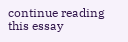continue reading this essay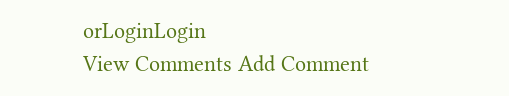orLoginLogin
View Comments Add Comment